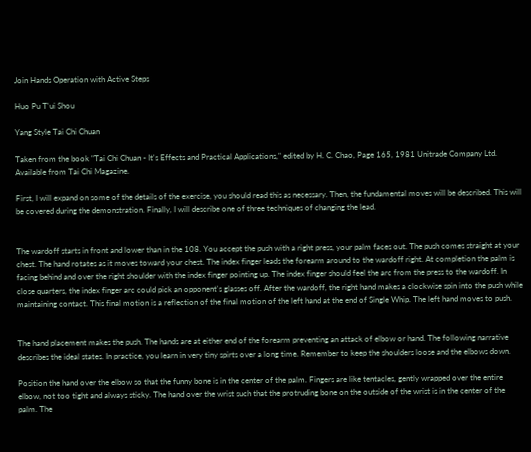Join Hands Operation with Active Steps

Huo Pu T'ui Shou

Yang Style Tai Chi Chuan

Taken from the book "Tai Chi Chuan - It's Effects and Practical Applications," edited by H. C. Chao, Page 165, 1981 Unitrade Company Ltd. Available from Tai Chi Magazine.

First, I will expand on some of the details of the exercise, you should read this as necessary. Then, the fundamental moves will be described. This will be covered during the demonstration. Finally, I will describe one of three techniques of changing the lead.


The wardoff starts in front and lower than in the 108. You accept the push with a right press, your palm faces out. The push comes straight at your chest. The hand rotates as it moves toward your chest. The index finger leads the forearm around to the wardoff right. At completion the palm is facing behind and over the right shoulder with the index finger pointing up. The index finger should feel the arc from the press to the wardoff. In close quarters, the index finger arc could pick an opponent's glasses off. After the wardoff, the right hand makes a clockwise spin into the push while maintaining contact. This final motion is a reflection of the final motion of the left hand at the end of Single Whip. The left hand moves to push.


The hand placement makes the push. The hands are at either end of the forearm preventing an attack of elbow or hand. The following narrative describes the ideal states. In practice, you learn in very tiny spirts over a long time. Remember to keep the shoulders loose and the elbows down.

Position the hand over the elbow so that the funny bone is in the center of the palm. Fingers are like tentacles, gently wrapped over the entire elbow, not too tight and always sticky. The hand over the wrist such that the protruding bone on the outside of the wrist is in the center of the palm. The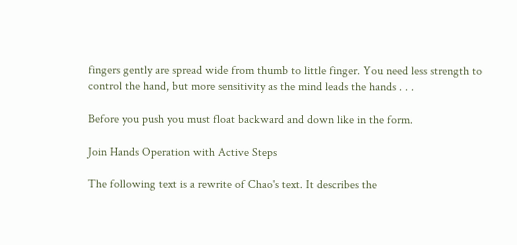fingers gently are spread wide from thumb to little finger. You need less strength to control the hand, but more sensitivity as the mind leads the hands . . .

Before you push you must float backward and down like in the form.

Join Hands Operation with Active Steps

The following text is a rewrite of Chao's text. It describes the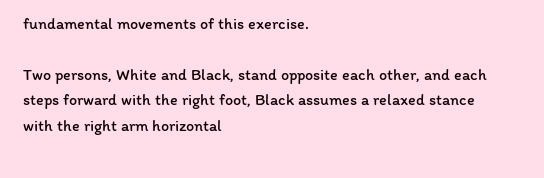fundamental movements of this exercise.

Two persons, White and Black, stand opposite each other, and each steps forward with the right foot, Black assumes a relaxed stance with the right arm horizontal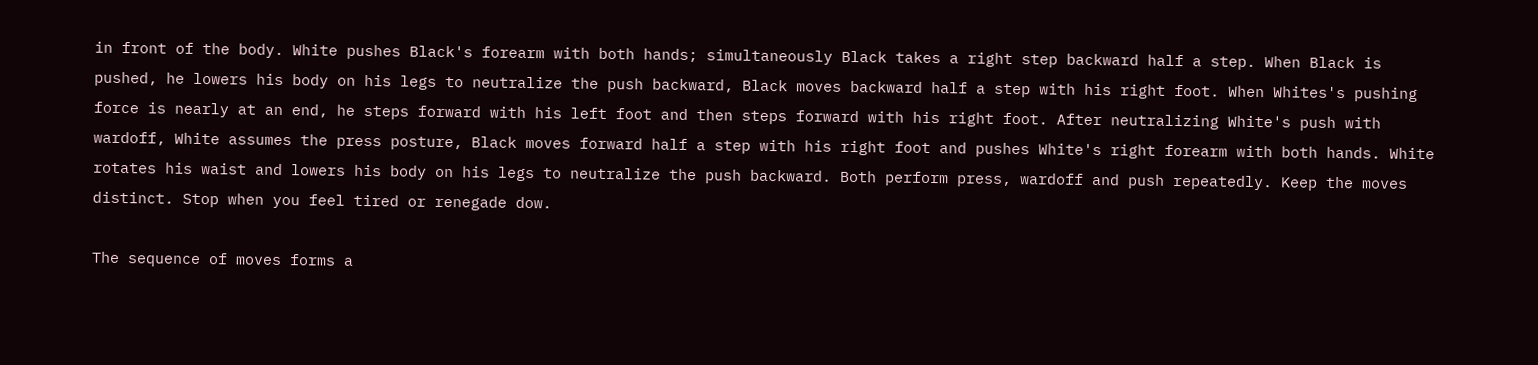in front of the body. White pushes Black's forearm with both hands; simultaneously Black takes a right step backward half a step. When Black is pushed, he lowers his body on his legs to neutralize the push backward, Black moves backward half a step with his right foot. When Whites's pushing force is nearly at an end, he steps forward with his left foot and then steps forward with his right foot. After neutralizing White's push with wardoff, White assumes the press posture, Black moves forward half a step with his right foot and pushes White's right forearm with both hands. White rotates his waist and lowers his body on his legs to neutralize the push backward. Both perform press, wardoff and push repeatedly. Keep the moves distinct. Stop when you feel tired or renegade dow.

The sequence of moves forms a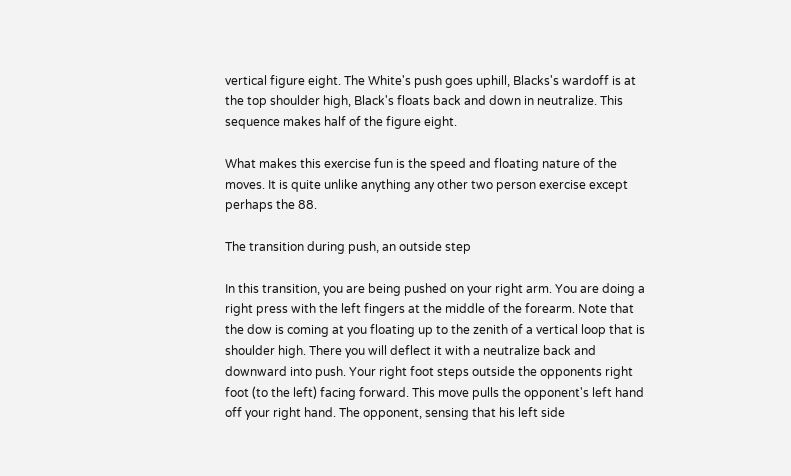vertical figure eight. The White's push goes uphill, Blacks's wardoff is at the top shoulder high, Black's floats back and down in neutralize. This sequence makes half of the figure eight.

What makes this exercise fun is the speed and floating nature of the moves. It is quite unlike anything any other two person exercise except perhaps the 88.

The transition during push, an outside step

In this transition, you are being pushed on your right arm. You are doing a right press with the left fingers at the middle of the forearm. Note that the dow is coming at you floating up to the zenith of a vertical loop that is shoulder high. There you will deflect it with a neutralize back and downward into push. Your right foot steps outside the opponents right foot (to the left) facing forward. This move pulls the opponent's left hand off your right hand. The opponent, sensing that his left side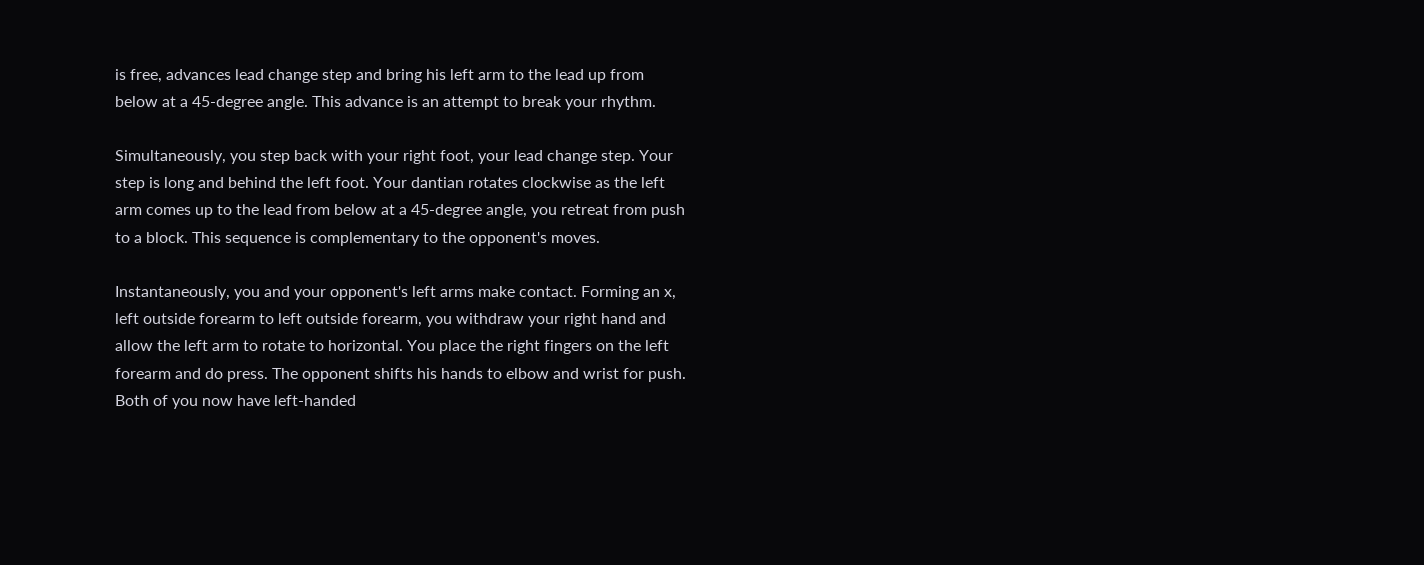is free, advances lead change step and bring his left arm to the lead up from below at a 45-degree angle. This advance is an attempt to break your rhythm.

Simultaneously, you step back with your right foot, your lead change step. Your step is long and behind the left foot. Your dantian rotates clockwise as the left arm comes up to the lead from below at a 45-degree angle, you retreat from push to a block. This sequence is complementary to the opponent's moves.

Instantaneously, you and your opponent's left arms make contact. Forming an x, left outside forearm to left outside forearm, you withdraw your right hand and allow the left arm to rotate to horizontal. You place the right fingers on the left forearm and do press. The opponent shifts his hands to elbow and wrist for push. Both of you now have left-handed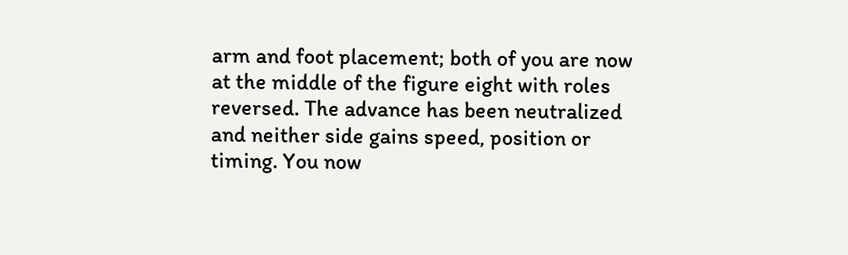arm and foot placement; both of you are now at the middle of the figure eight with roles reversed. The advance has been neutralized and neither side gains speed, position or timing. You now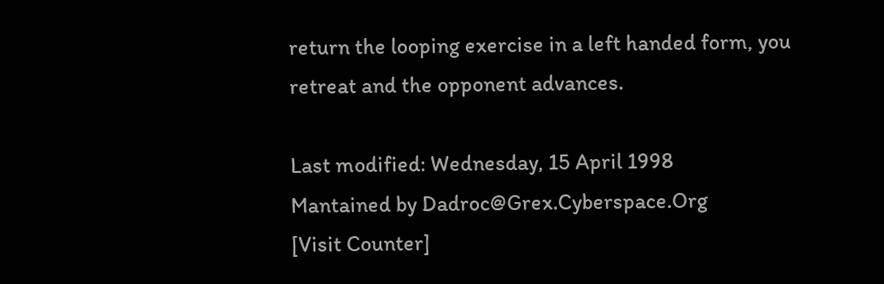return the looping exercise in a left handed form, you retreat and the opponent advances.

Last modified: Wednesday, 15 April 1998
Mantained by Dadroc@Grex.Cyberspace.Org
[Visit Counter]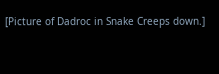[Picture of Dadroc in Snake Creeps down.]